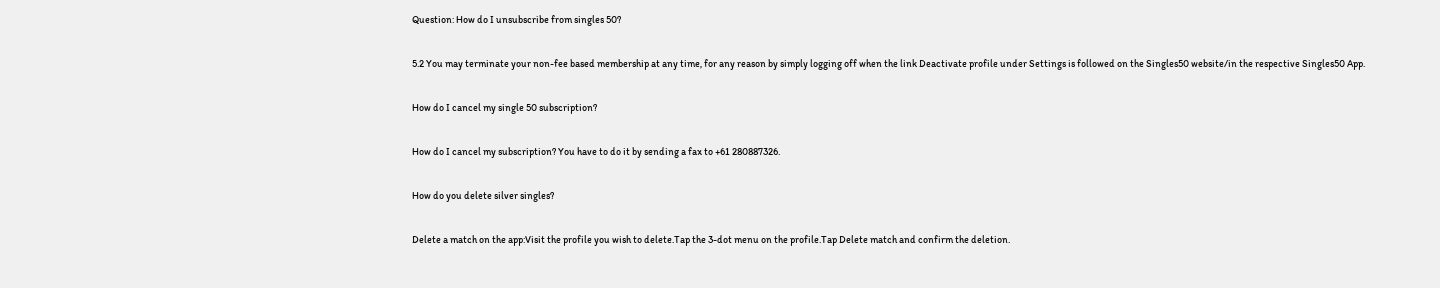Question: How do I unsubscribe from singles 50?

5.2 You may terminate your non-fee based membership at any time, for any reason by simply logging off when the link Deactivate profile under Settings is followed on the Singles50 website/in the respective Singles50 App.

How do I cancel my single 50 subscription?

How do I cancel my subscription? You have to do it by sending a fax to +61 280887326.

How do you delete silver singles?

Delete a match on the app:Visit the profile you wish to delete.Tap the 3-dot menu on the profile.Tap Delete match and confirm the deletion.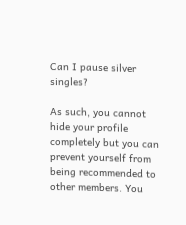Can I pause silver singles?

As such, you cannot hide your profile completely but you can prevent yourself from being recommended to other members. You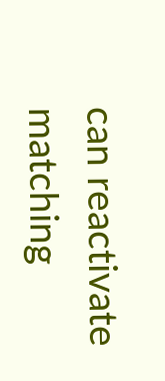can reactivate matching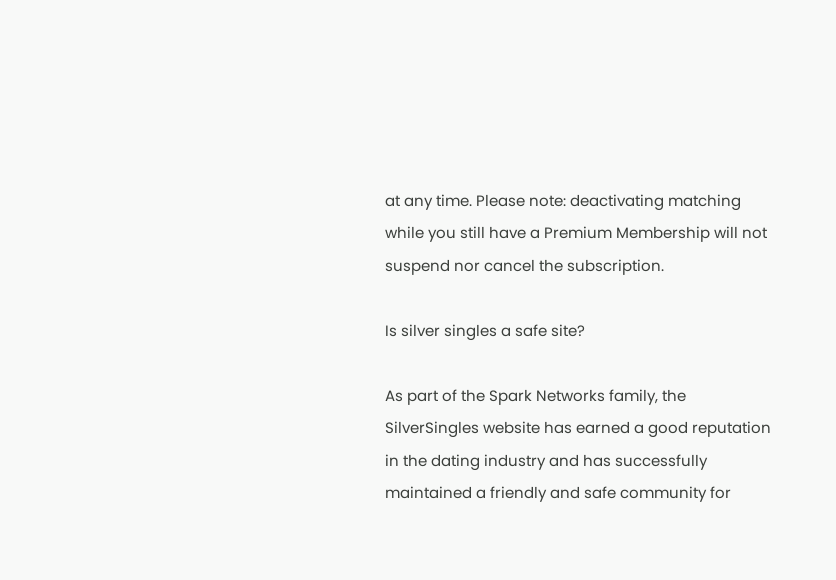at any time. Please note: deactivating matching while you still have a Premium Membership will not suspend nor cancel the subscription.

Is silver singles a safe site?

As part of the Spark Networks family, the SilverSingles website has earned a good reputation in the dating industry and has successfully maintained a friendly and safe community for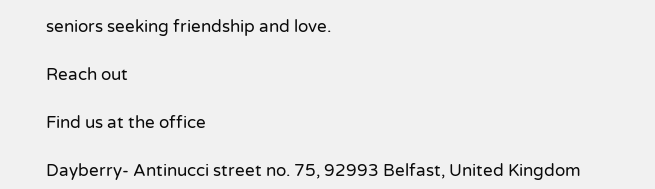seniors seeking friendship and love.

Reach out

Find us at the office

Dayberry- Antinucci street no. 75, 92993 Belfast, United Kingdom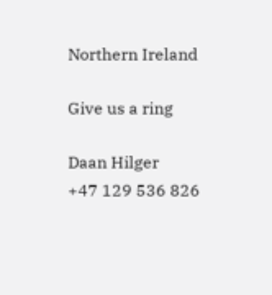Northern Ireland

Give us a ring

Daan Hilger
+47 129 536 826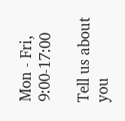Mon - Fri, 9:00-17:00

Tell us about you